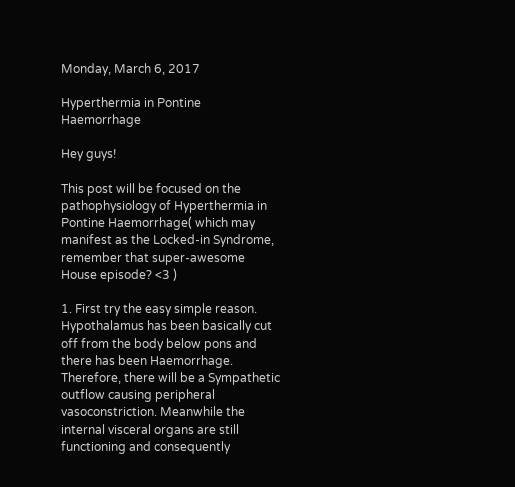Monday, March 6, 2017

Hyperthermia in Pontine Haemorrhage

Hey guys!

This post will be focused on the pathophysiology of Hyperthermia in Pontine Haemorrhage( which may manifest as the Locked-in Syndrome, remember that super-awesome House episode? <3 )

1. First try the easy simple reason. Hypothalamus has been basically cut off from the body below pons and there has been Haemorrhage. Therefore, there will be a Sympathetic outflow causing peripheral vasoconstriction. Meanwhile the internal visceral organs are still functioning and consequently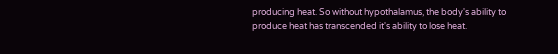producing heat. So without hypothalamus, the body's ability to produce heat has transcended it's ability to lose heat.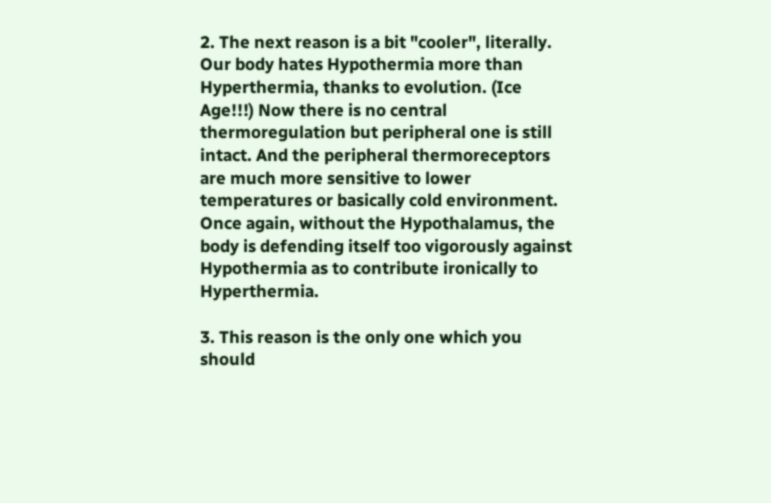2. The next reason is a bit "cooler", literally. Our body hates Hypothermia more than Hyperthermia, thanks to evolution. (Ice Age!!!) Now there is no central thermoregulation but peripheral one is still intact. And the peripheral thermoreceptors are much more sensitive to lower temperatures or basically cold environment. Once again, without the Hypothalamus, the body is defending itself too vigorously against Hypothermia as to contribute ironically to Hyperthermia.

3. This reason is the only one which you should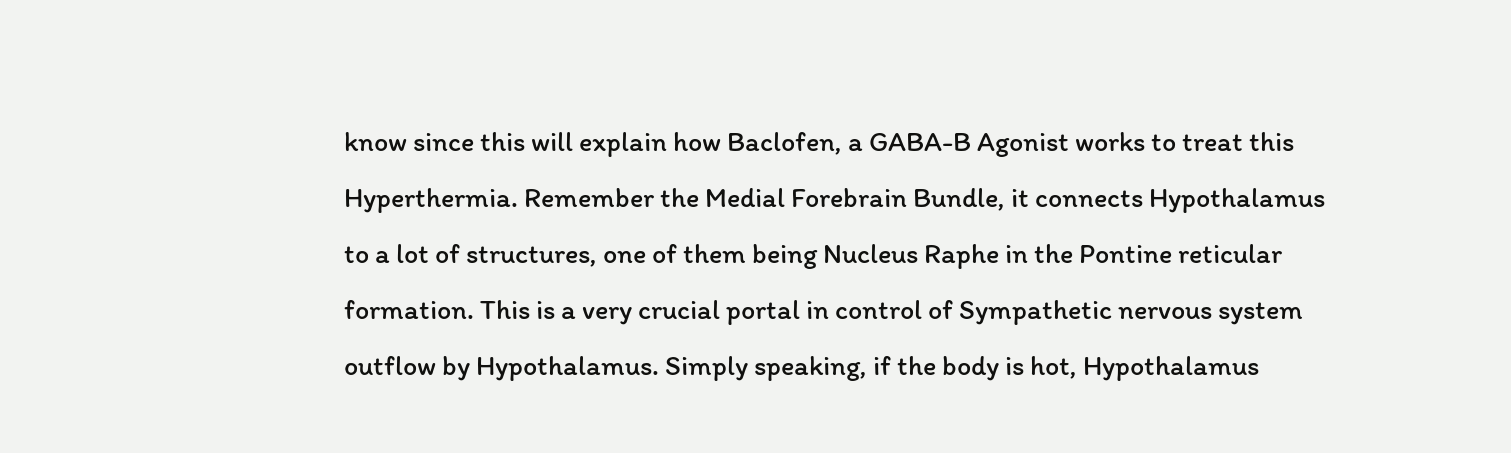know since this will explain how Baclofen, a GABA-B Agonist works to treat this Hyperthermia. Remember the Medial Forebrain Bundle, it connects Hypothalamus to a lot of structures, one of them being Nucleus Raphe in the Pontine reticular formation. This is a very crucial portal in control of Sympathetic nervous system outflow by Hypothalamus. Simply speaking, if the body is hot, Hypothalamus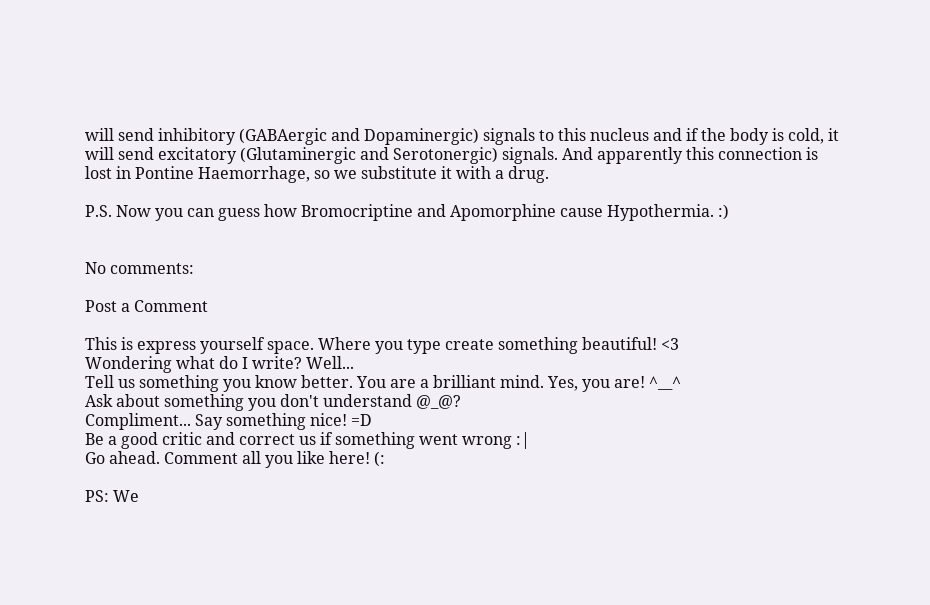will send inhibitory (GABAergic and Dopaminergic) signals to this nucleus and if the body is cold, it will send excitatory (Glutaminergic and Serotonergic) signals. And apparently this connection is lost in Pontine Haemorrhage, so we substitute it with a drug.

P.S. Now you can guess how Bromocriptine and Apomorphine cause Hypothermia. :)


No comments:

Post a Comment

This is express yourself space. Where you type create something beautiful! <3
Wondering what do I write? Well...
Tell us something you know better. You are a brilliant mind. Yes, you are! ^__^
Ask about something you don't understand @_@?
Compliment... Say something nice! =D
Be a good critic and correct us if something went wrong :|
Go ahead. Comment all you like here! (:

PS: We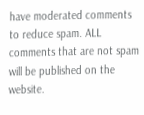have moderated comments to reduce spam. ALL comments that are not spam will be published on the website.